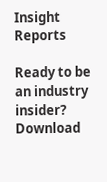Insight Reports

Ready to be an industry insider?
Download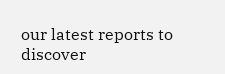our latest reports to discover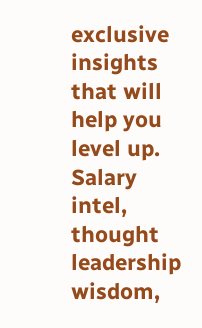exclusive insights that will help you level up. Salary intel, thought leadership wisdom,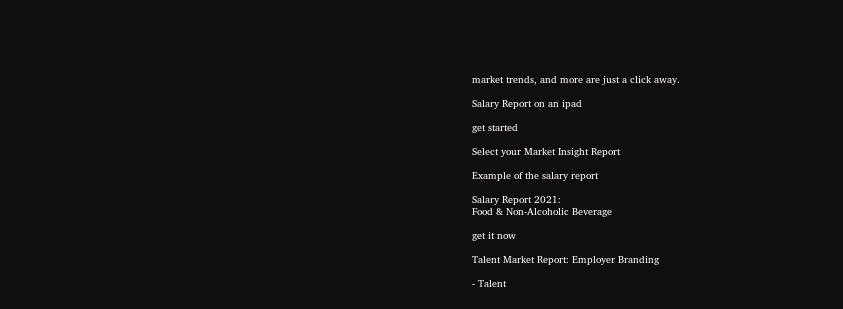market trends, and more are just a click away.

Salary Report on an ipad

get started

Select your Market Insight Report

Example of the salary report

Salary Report 2021:
Food & Non-Alcoholic Beverage

get it now

Talent Market Report: Employer Branding

- Talent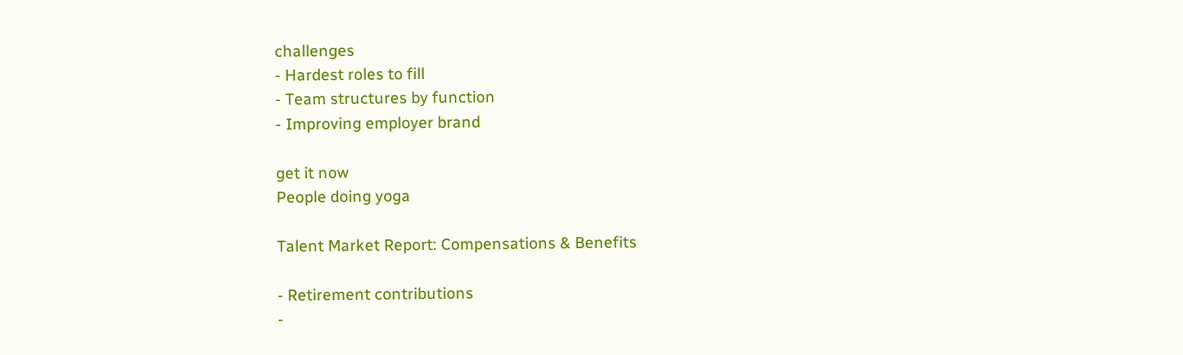challenges
- Hardest roles to fill
- Team structures by function
- Improving employer brand

get it now
People doing yoga

Talent Market Report: Compensations & Benefits

- Retirement contributions
-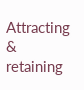Attracting & retaining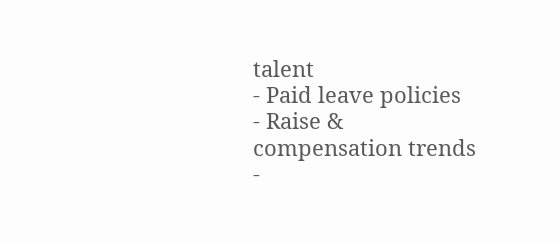talent
- Paid leave policies
- Raise & compensation trends
-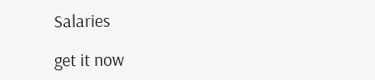Salaries

get it now